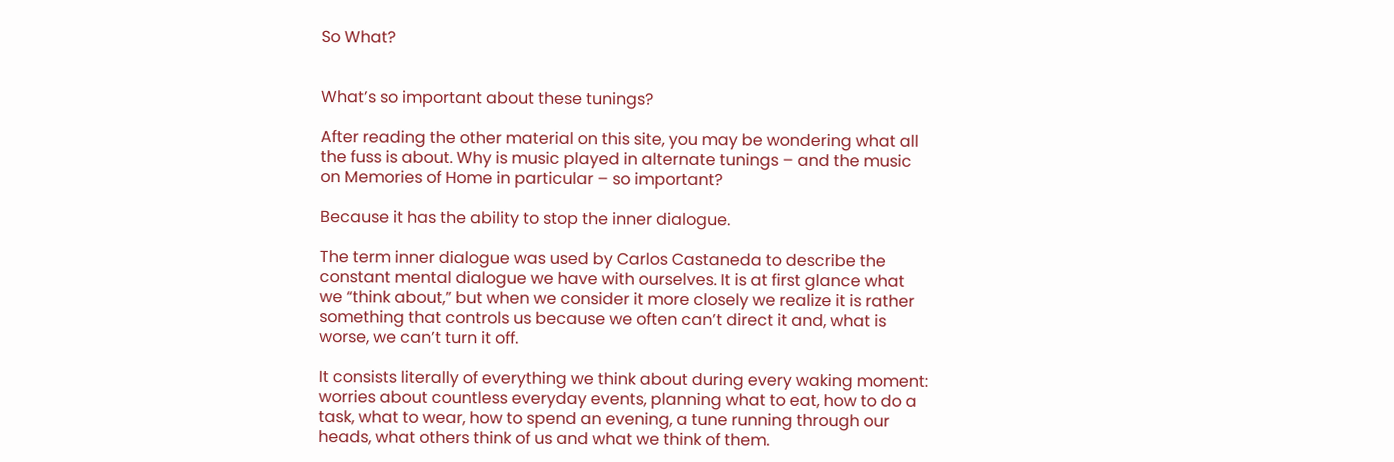So What?


What’s so important about these tunings?

After reading the other material on this site, you may be wondering what all the fuss is about. Why is music played in alternate tunings – and the music on Memories of Home in particular – so important?

Because it has the ability to stop the inner dialogue.

The term inner dialogue was used by Carlos Castaneda to describe the constant mental dialogue we have with ourselves. It is at first glance what we “think about,” but when we consider it more closely we realize it is rather something that controls us because we often can’t direct it and, what is worse, we can’t turn it off.

It consists literally of everything we think about during every waking moment: worries about countless everyday events, planning what to eat, how to do a task, what to wear, how to spend an evening, a tune running through our heads, what others think of us and what we think of them.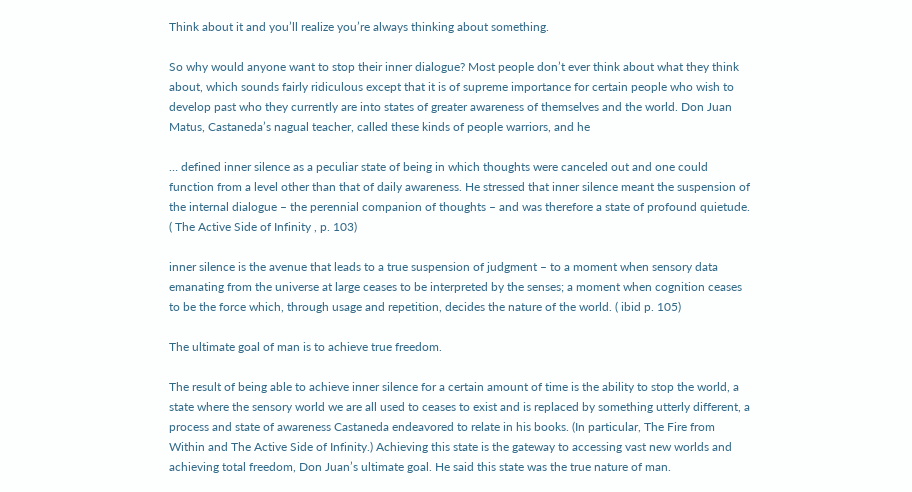Think about it and you’ll realize you’re always thinking about something.

So why would anyone want to stop their inner dialogue? Most people don’t ever think about what they think about, which sounds fairly ridiculous except that it is of supreme importance for certain people who wish to develop past who they currently are into states of greater awareness of themselves and the world. Don Juan Matus, Castaneda’s nagual teacher, called these kinds of people warriors, and he

… defined inner silence as a peculiar state of being in which thoughts were canceled out and one could function from a level other than that of daily awareness. He stressed that inner silence meant the suspension of the internal dialogue – the perennial companion of thoughts – and was therefore a state of profound quietude. ( The Active Side of Infinity , p. 103)

inner silence is the avenue that leads to a true suspension of judgment – to a moment when sensory data emanating from the universe at large ceases to be interpreted by the senses; a moment when cognition ceases to be the force which, through usage and repetition, decides the nature of the world. ( ibid p. 105)

The ultimate goal of man is to achieve true freedom.

The result of being able to achieve inner silence for a certain amount of time is the ability to stop the world, a state where the sensory world we are all used to ceases to exist and is replaced by something utterly different, a process and state of awareness Castaneda endeavored to relate in his books. (In particular, The Fire from Within and The Active Side of Infinity.) Achieving this state is the gateway to accessing vast new worlds and achieving total freedom, Don Juan’s ultimate goal. He said this state was the true nature of man.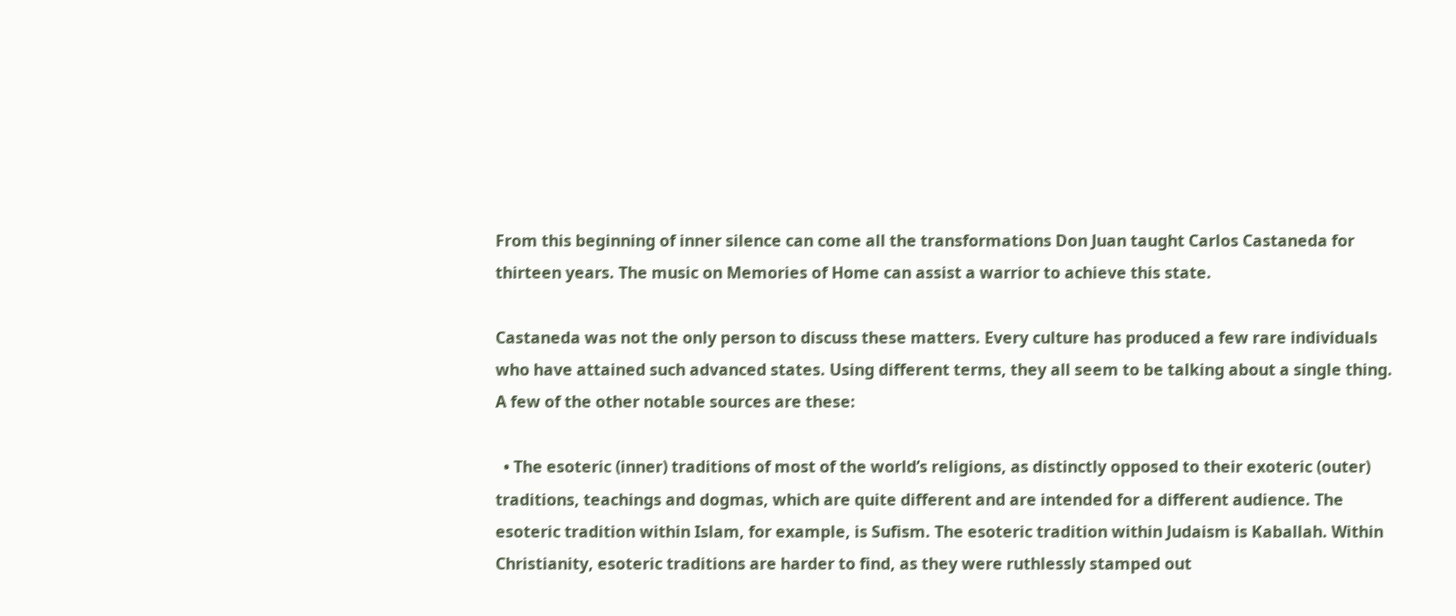From this beginning of inner silence can come all the transformations Don Juan taught Carlos Castaneda for thirteen years. The music on Memories of Home can assist a warrior to achieve this state.

Castaneda was not the only person to discuss these matters. Every culture has produced a few rare individuals who have attained such advanced states. Using different terms, they all seem to be talking about a single thing. A few of the other notable sources are these:

  • The esoteric (inner) traditions of most of the world’s religions, as distinctly opposed to their exoteric (outer) traditions, teachings and dogmas, which are quite different and are intended for a different audience. The esoteric tradition within Islam, for example, is Sufism. The esoteric tradition within Judaism is Kaballah. Within Christianity, esoteric traditions are harder to find, as they were ruthlessly stamped out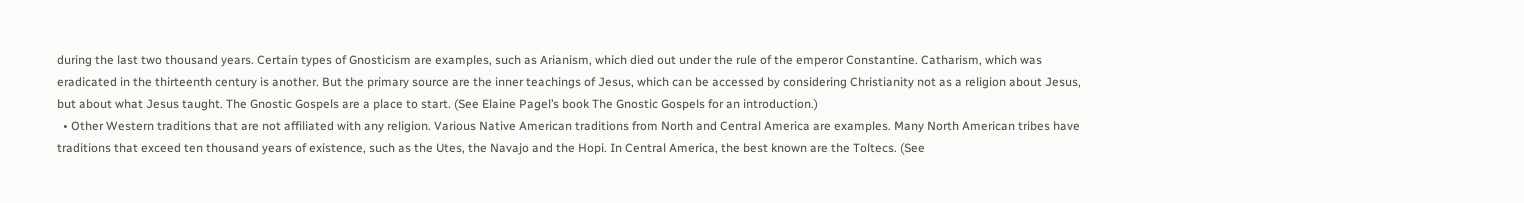during the last two thousand years. Certain types of Gnosticism are examples, such as Arianism, which died out under the rule of the emperor Constantine. Catharism, which was eradicated in the thirteenth century is another. But the primary source are the inner teachings of Jesus, which can be accessed by considering Christianity not as a religion about Jesus, but about what Jesus taught. The Gnostic Gospels are a place to start. (See Elaine Pagel’s book The Gnostic Gospels for an introduction.)
  • Other Western traditions that are not affiliated with any religion. Various Native American traditions from North and Central America are examples. Many North American tribes have traditions that exceed ten thousand years of existence, such as the Utes, the Navajo and the Hopi. In Central America, the best known are the Toltecs. (See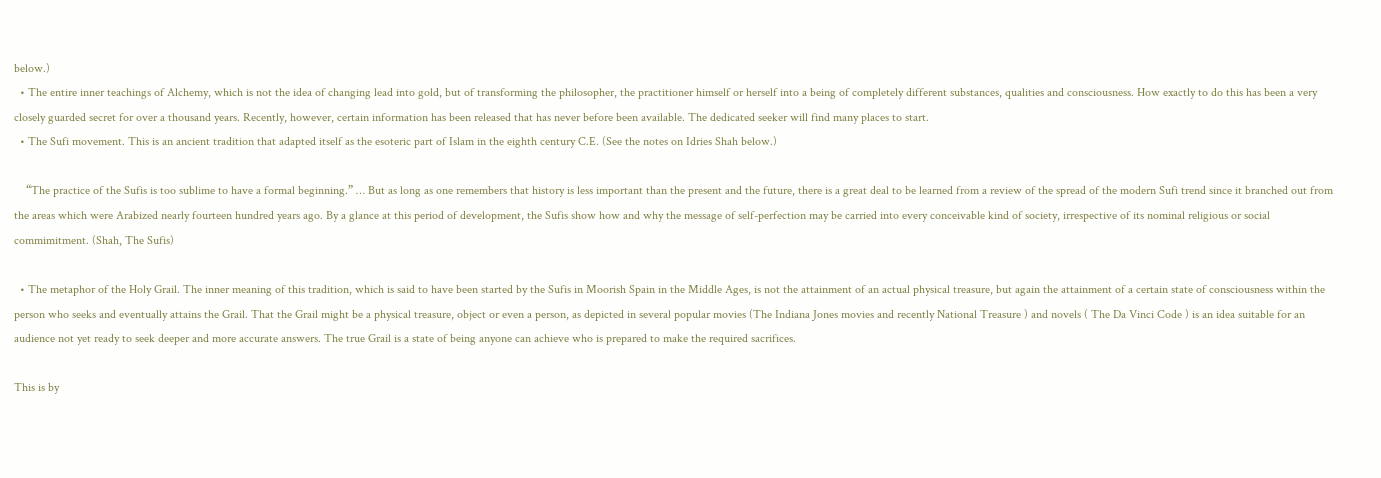below.)
  • The entire inner teachings of Alchemy, which is not the idea of changing lead into gold, but of transforming the philosopher, the practitioner himself or herself into a being of completely different substances, qualities and consciousness. How exactly to do this has been a very closely guarded secret for over a thousand years. Recently, however, certain information has been released that has never before been available. The dedicated seeker will find many places to start.
  • The Sufi movement. This is an ancient tradition that adapted itself as the esoteric part of Islam in the eighth century C.E. (See the notes on Idries Shah below.)

    “The practice of the Sufis is too sublime to have a formal beginning.” … But as long as one remembers that history is less important than the present and the future, there is a great deal to be learned from a review of the spread of the modern Sufi trend since it branched out from the areas which were Arabized nearly fourteen hundred years ago. By a glance at this period of development, the Sufis show how and why the message of self-perfection may be carried into every conceivable kind of society, irrespective of its nominal religious or social commimitment. (Shah, The Sufis)

  • The metaphor of the Holy Grail. The inner meaning of this tradition, which is said to have been started by the Sufis in Moorish Spain in the Middle Ages, is not the attainment of an actual physical treasure, but again the attainment of a certain state of consciousness within the person who seeks and eventually attains the Grail. That the Grail might be a physical treasure, object or even a person, as depicted in several popular movies (The Indiana Jones movies and recently National Treasure ) and novels ( The Da Vinci Code ) is an idea suitable for an audience not yet ready to seek deeper and more accurate answers. The true Grail is a state of being anyone can achieve who is prepared to make the required sacrifices.

This is by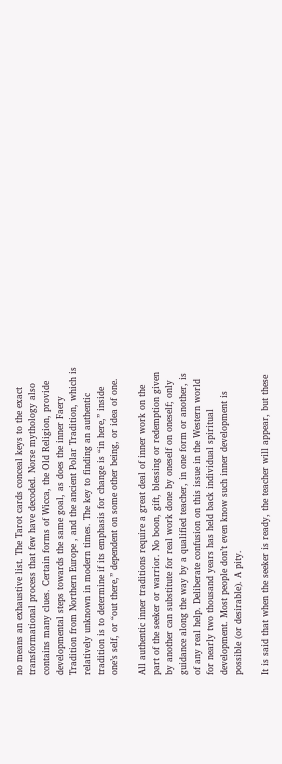no means an exhaustive list. The Tarot cards conceal keys to the exact transformational process that few have decoded. Norse mythology also contains many clues. Certain forms of Wicca, the Old Religion, provide developmental steps towards the same goal, as does the inner Faery Tradition from Northern Europe , and the ancient Polar Tradition, which is relatively unknown in modern times. The key to finding an authentic tradition is to determine if its emphasis for change is “in here,” inside one’s self, or “out there,” dependent on some other being, or idea of one.

All authentic inner traditions require a great deal of inner work on the part of the seeker or warrior. No boon, gift, blessing or redemption given by another can substitute for real work done by oneself on oneself; only guidance along the way by a qualified teacher, in one form or another, is of any real help. Deliberate confusion on this issue in the Western world for nearly two thousand years has held back individual spiritual development. Most people don’t even know such inner development is possible (or desirable). A pity.

It is said that when the seeker is ready, the teacher will appear, but these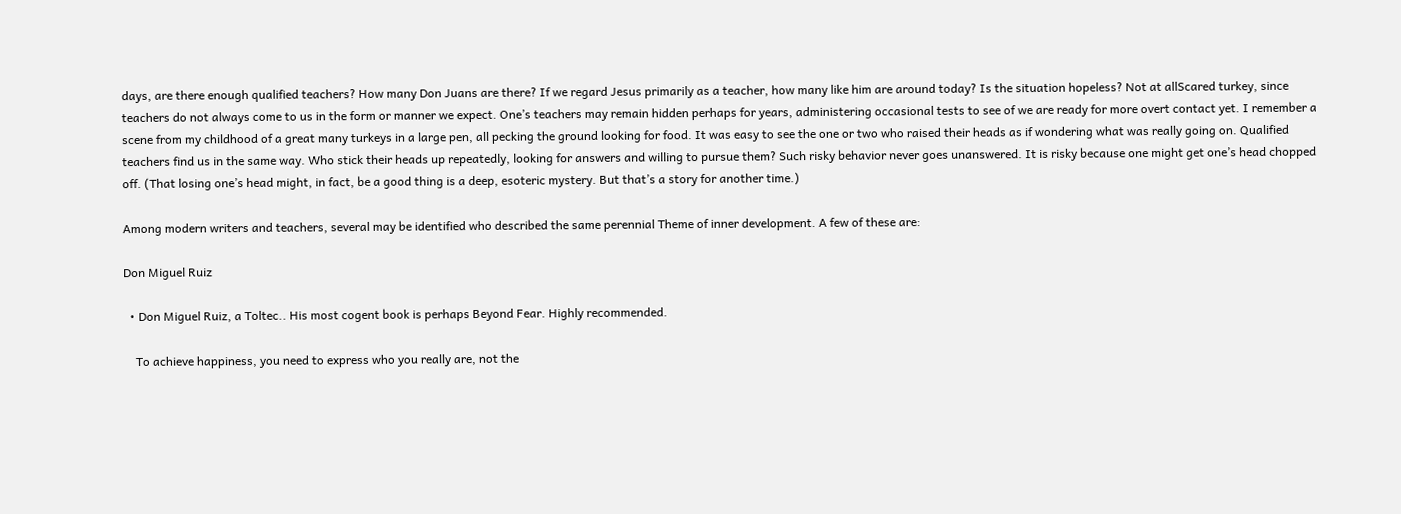days, are there enough qualified teachers? How many Don Juans are there? If we regard Jesus primarily as a teacher, how many like him are around today? Is the situation hopeless? Not at allScared turkey, since teachers do not always come to us in the form or manner we expect. One’s teachers may remain hidden perhaps for years, administering occasional tests to see of we are ready for more overt contact yet. I remember a scene from my childhood of a great many turkeys in a large pen, all pecking the ground looking for food. It was easy to see the one or two who raised their heads as if wondering what was really going on. Qualified teachers find us in the same way. Who stick their heads up repeatedly, looking for answers and willing to pursue them? Such risky behavior never goes unanswered. It is risky because one might get one’s head chopped off. (That losing one’s head might, in fact, be a good thing is a deep, esoteric mystery. But that’s a story for another time.)

Among modern writers and teachers, several may be identified who described the same perennial Theme of inner development. A few of these are:

Don Miguel Ruiz

  • Don Miguel Ruiz, a Toltec.. His most cogent book is perhaps Beyond Fear. Highly recommended.

    To achieve happiness, you need to express who you really are, not the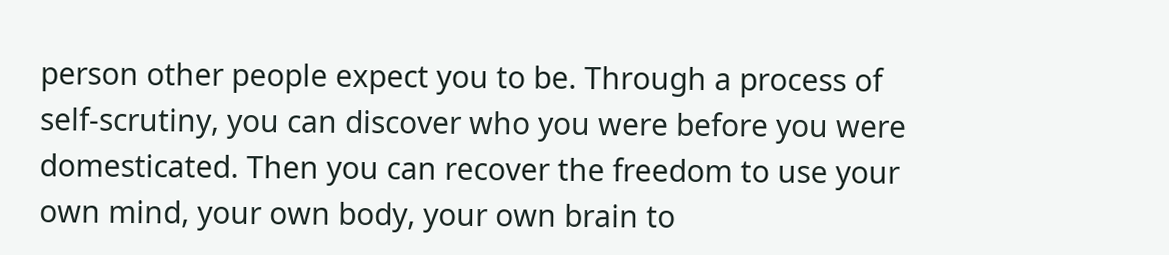person other people expect you to be. Through a process of self-scrutiny, you can discover who you were before you were domesticated. Then you can recover the freedom to use your own mind, your own body, your own brain to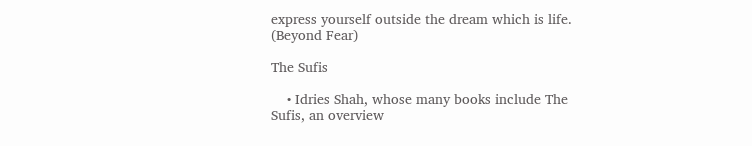express yourself outside the dream which is life. (Beyond Fear)

The Sufis

    • Idries Shah, whose many books include The Sufis, an overview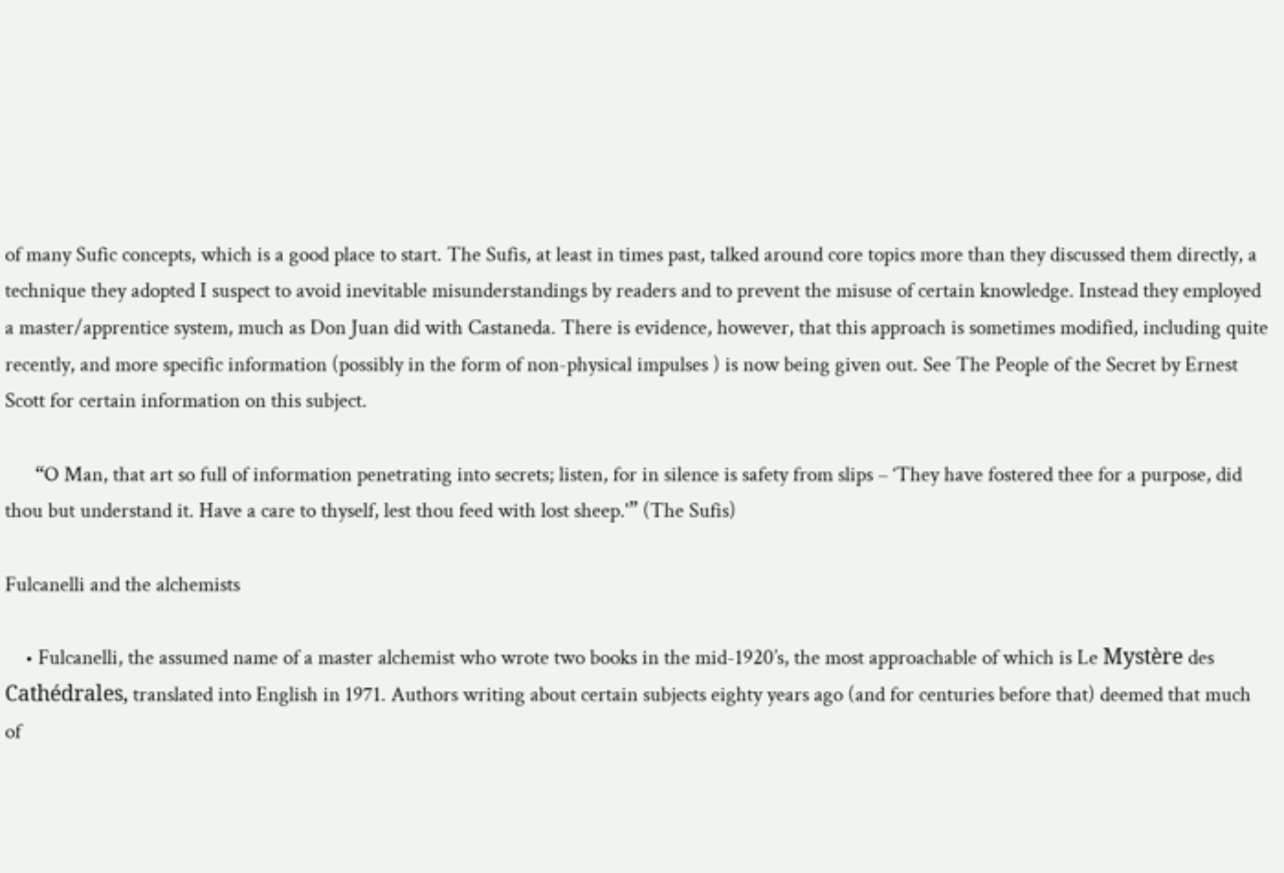of many Sufic concepts, which is a good place to start. The Sufis, at least in times past, talked around core topics more than they discussed them directly, a technique they adopted I suspect to avoid inevitable misunderstandings by readers and to prevent the misuse of certain knowledge. Instead they employed a master/apprentice system, much as Don Juan did with Castaneda. There is evidence, however, that this approach is sometimes modified, including quite recently, and more specific information (possibly in the form of non-physical impulses ) is now being given out. See The People of the Secret by Ernest Scott for certain information on this subject.

      “O Man, that art so full of information penetrating into secrets; listen, for in silence is safety from slips – ‘They have fostered thee for a purpose, did thou but understand it. Have a care to thyself, lest thou feed with lost sheep.'” (The Sufis)

Fulcanelli and the alchemists

    • Fulcanelli, the assumed name of a master alchemist who wrote two books in the mid-1920’s, the most approachable of which is Le Mystère des Cathédrales, translated into English in 1971. Authors writing about certain subjects eighty years ago (and for centuries before that) deemed that much of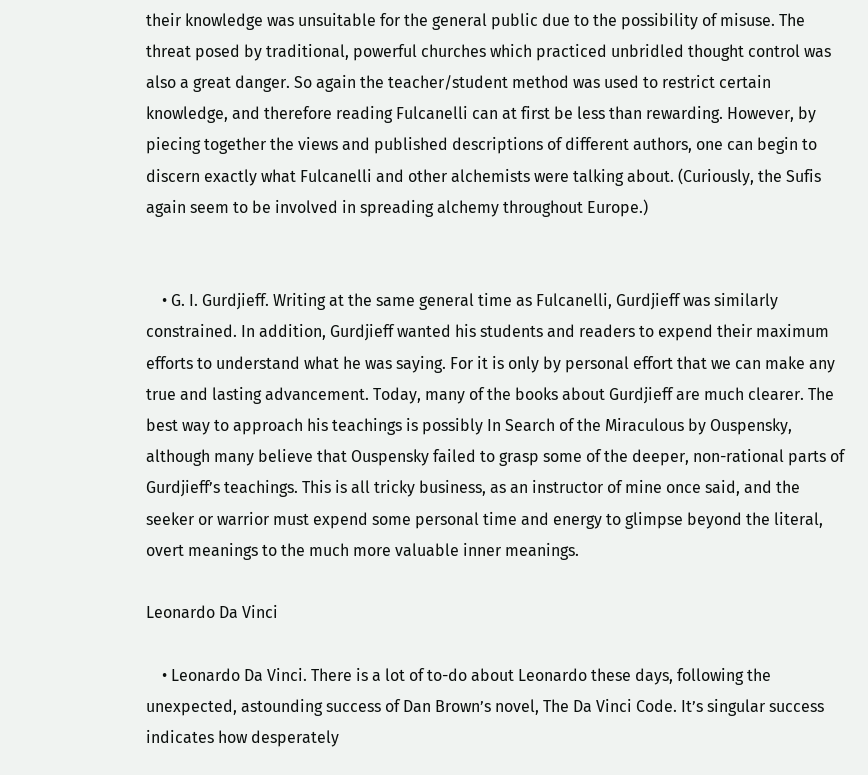their knowledge was unsuitable for the general public due to the possibility of misuse. The threat posed by traditional, powerful churches which practiced unbridled thought control was also a great danger. So again the teacher/student method was used to restrict certain knowledge, and therefore reading Fulcanelli can at first be less than rewarding. However, by piecing together the views and published descriptions of different authors, one can begin to discern exactly what Fulcanelli and other alchemists were talking about. (Curiously, the Sufis again seem to be involved in spreading alchemy throughout Europe.)


    • G. I. Gurdjieff. Writing at the same general time as Fulcanelli, Gurdjieff was similarly constrained. In addition, Gurdjieff wanted his students and readers to expend their maximum efforts to understand what he was saying. For it is only by personal effort that we can make any true and lasting advancement. Today, many of the books about Gurdjieff are much clearer. The best way to approach his teachings is possibly In Search of the Miraculous by Ouspensky, although many believe that Ouspensky failed to grasp some of the deeper, non-rational parts of Gurdjieff’s teachings. This is all tricky business, as an instructor of mine once said, and the seeker or warrior must expend some personal time and energy to glimpse beyond the literal, overt meanings to the much more valuable inner meanings.

Leonardo Da Vinci

    • Leonardo Da Vinci. There is a lot of to-do about Leonardo these days, following the unexpected, astounding success of Dan Brown’s novel, The Da Vinci Code. It’s singular success indicates how desperately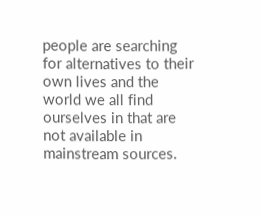people are searching for alternatives to their own lives and the world we all find ourselves in that are not available in mainstream sources.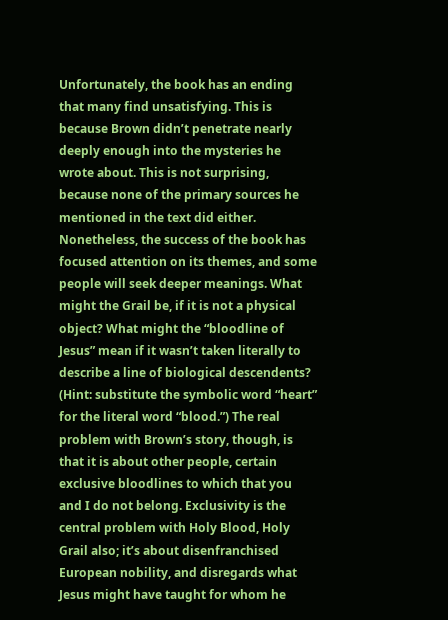Unfortunately, the book has an ending that many find unsatisfying. This is because Brown didn’t penetrate nearly deeply enough into the mysteries he wrote about. This is not surprising, because none of the primary sources he mentioned in the text did either. Nonetheless, the success of the book has focused attention on its themes, and some people will seek deeper meanings. What might the Grail be, if it is not a physical object? What might the “bloodline of Jesus” mean if it wasn’t taken literally to describe a line of biological descendents? (Hint: substitute the symbolic word “heart” for the literal word “blood.”) The real problem with Brown’s story, though, is that it is about other people, certain exclusive bloodlines to which that you and I do not belong. Exclusivity is the central problem with Holy Blood, Holy Grail also; it’s about disenfranchised European nobility, and disregards what Jesus might have taught for whom he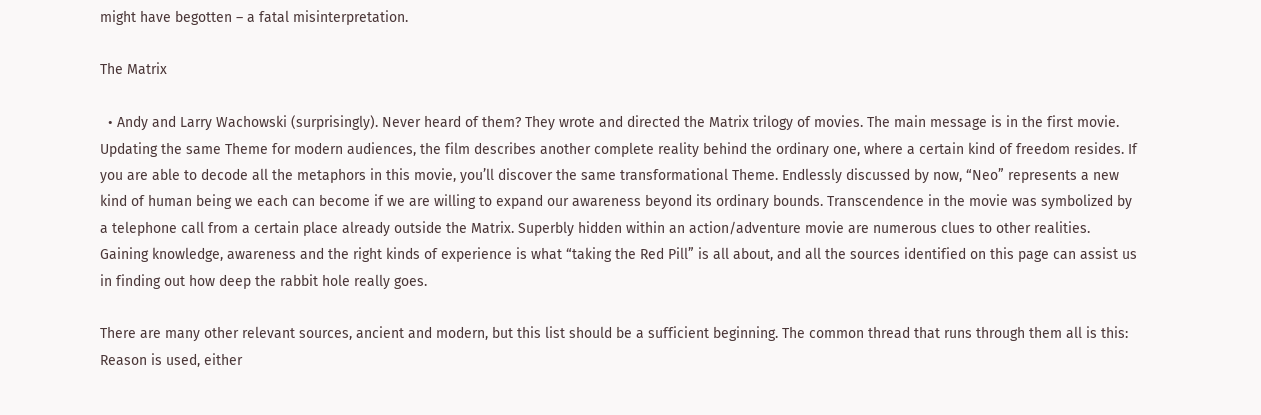might have begotten – a fatal misinterpretation.

The Matrix

  • Andy and Larry Wachowski (surprisingly). Never heard of them? They wrote and directed the Matrix trilogy of movies. The main message is in the first movie. Updating the same Theme for modern audiences, the film describes another complete reality behind the ordinary one, where a certain kind of freedom resides. If you are able to decode all the metaphors in this movie, you’ll discover the same transformational Theme. Endlessly discussed by now, “Neo” represents a new kind of human being we each can become if we are willing to expand our awareness beyond its ordinary bounds. Transcendence in the movie was symbolized by a telephone call from a certain place already outside the Matrix. Superbly hidden within an action/adventure movie are numerous clues to other realities. Gaining knowledge, awareness and the right kinds of experience is what “taking the Red Pill” is all about, and all the sources identified on this page can assist us in finding out how deep the rabbit hole really goes.

There are many other relevant sources, ancient and modern, but this list should be a sufficient beginning. The common thread that runs through them all is this: Reason is used, either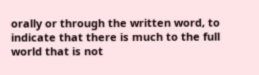orally or through the written word, to indicate that there is much to the full world that is not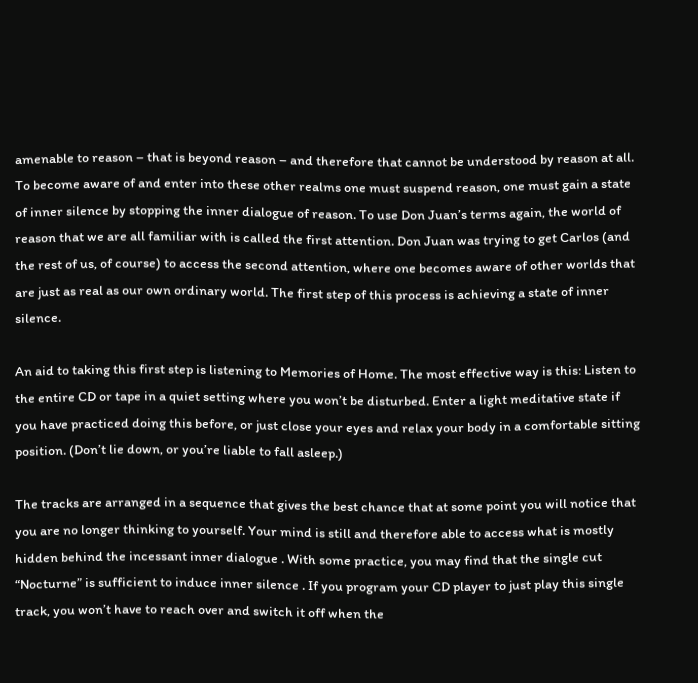amenable to reason – that is beyond reason – and therefore that cannot be understood by reason at all. To become aware of and enter into these other realms one must suspend reason, one must gain a state of inner silence by stopping the inner dialogue of reason. To use Don Juan’s terms again, the world of reason that we are all familiar with is called the first attention. Don Juan was trying to get Carlos (and the rest of us, of course) to access the second attention, where one becomes aware of other worlds that are just as real as our own ordinary world. The first step of this process is achieving a state of inner silence.

An aid to taking this first step is listening to Memories of Home. The most effective way is this: Listen to the entire CD or tape in a quiet setting where you won’t be disturbed. Enter a light meditative state if you have practiced doing this before, or just close your eyes and relax your body in a comfortable sitting position. (Don’t lie down, or you’re liable to fall asleep.)

The tracks are arranged in a sequence that gives the best chance that at some point you will notice that you are no longer thinking to yourself. Your mind is still and therefore able to access what is mostly hidden behind the incessant inner dialogue . With some practice, you may find that the single cut “Nocturne” is sufficient to induce inner silence . If you program your CD player to just play this single track, you won’t have to reach over and switch it off when the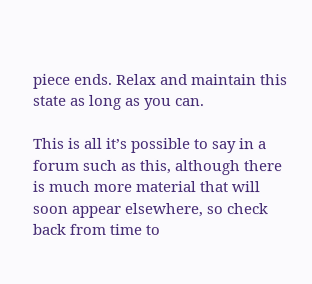piece ends. Relax and maintain this state as long as you can.

This is all it’s possible to say in a forum such as this, although there is much more material that will soon appear elsewhere, so check back from time to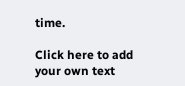time.

Click here to add your own text